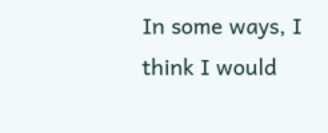In some ways, I think I would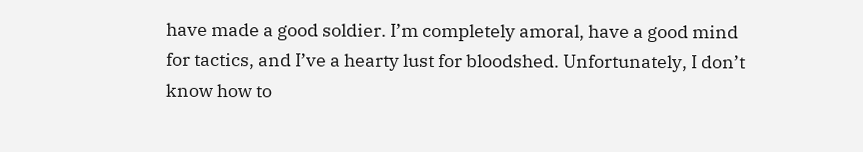have made a good soldier. I’m completely amoral, have a good mind for tactics, and I’ve a hearty lust for bloodshed. Unfortunately, I don’t know how to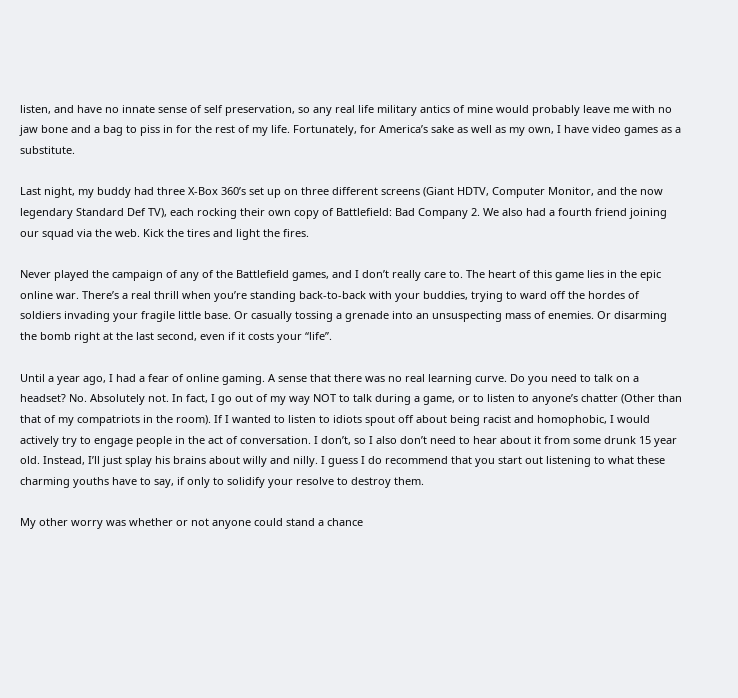listen, and have no innate sense of self preservation, so any real life military antics of mine would probably leave me with no jaw bone and a bag to piss in for the rest of my life. Fortunately, for America’s sake as well as my own, I have video games as a substitute.

Last night, my buddy had three X-Box 360’s set up on three different screens (Giant HDTV, Computer Monitor, and the now legendary Standard Def TV), each rocking their own copy of Battlefield: Bad Company 2. We also had a fourth friend joining our squad via the web. Kick the tires and light the fires.

Never played the campaign of any of the Battlefield games, and I don’t really care to. The heart of this game lies in the epic online war. There’s a real thrill when you’re standing back-to-back with your buddies, trying to ward off the hordes of soldiers invading your fragile little base. Or casually tossing a grenade into an unsuspecting mass of enemies. Or disarming the bomb right at the last second, even if it costs your “life”.

Until a year ago, I had a fear of online gaming. A sense that there was no real learning curve. Do you need to talk on a headset? No. Absolutely not. In fact, I go out of my way NOT to talk during a game, or to listen to anyone’s chatter (Other than that of my compatriots in the room). If I wanted to listen to idiots spout off about being racist and homophobic, I would actively try to engage people in the act of conversation. I don’t, so I also don’t need to hear about it from some drunk 15 year old. Instead, I’ll just splay his brains about willy and nilly. I guess I do recommend that you start out listening to what these charming youths have to say, if only to solidify your resolve to destroy them.

My other worry was whether or not anyone could stand a chance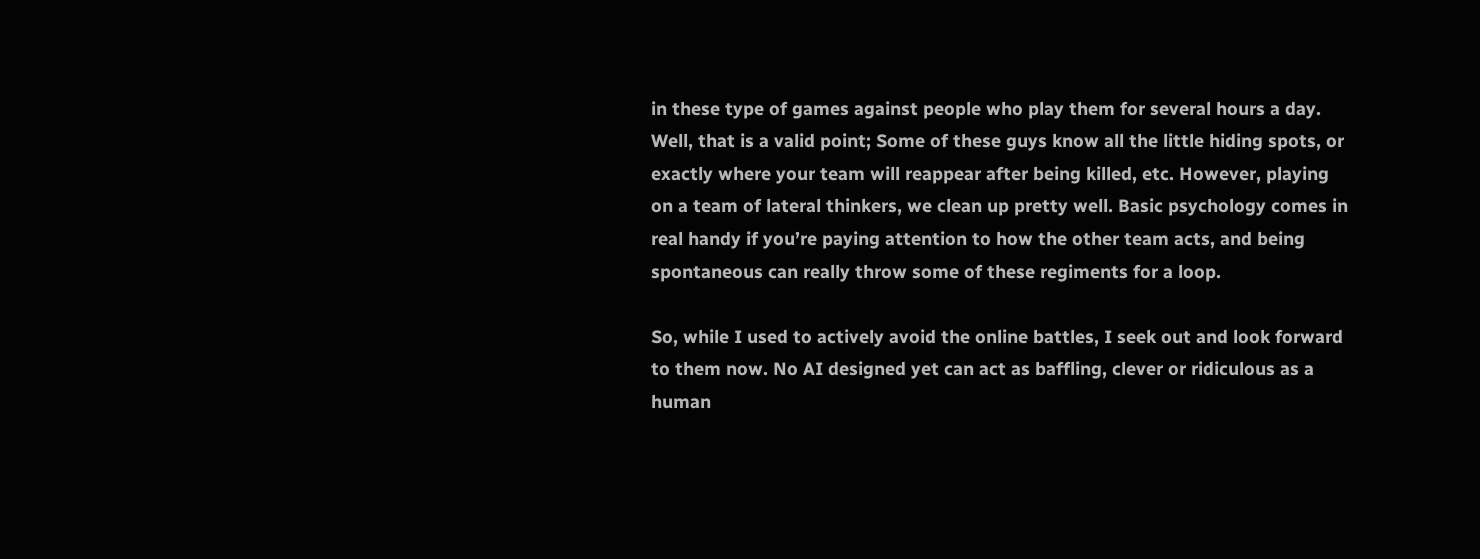in these type of games against people who play them for several hours a day. Well, that is a valid point; Some of these guys know all the little hiding spots, or exactly where your team will reappear after being killed, etc. However, playing on a team of lateral thinkers, we clean up pretty well. Basic psychology comes in real handy if you’re paying attention to how the other team acts, and being spontaneous can really throw some of these regiments for a loop.

So, while I used to actively avoid the online battles, I seek out and look forward to them now. No AI designed yet can act as baffling, clever or ridiculous as a human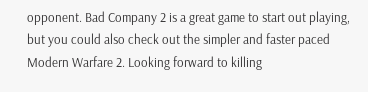opponent. Bad Company 2 is a great game to start out playing, but you could also check out the simpler and faster paced Modern Warfare 2. Looking forward to killing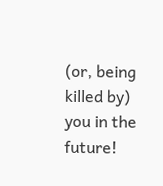(or, being killed by) you in the future!